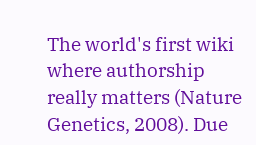The world's first wiki where authorship really matters (Nature Genetics, 2008). Due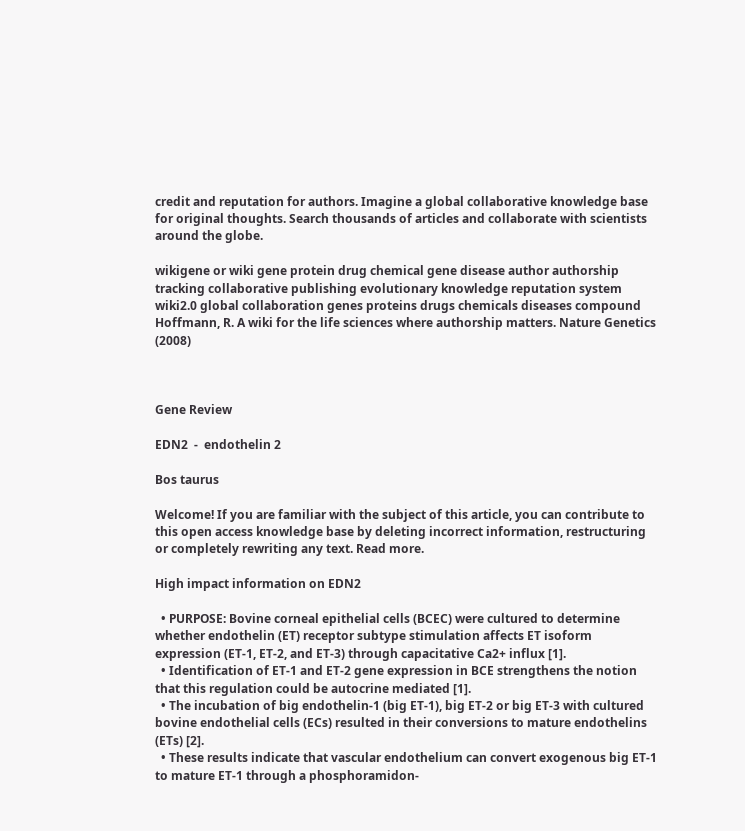credit and reputation for authors. Imagine a global collaborative knowledge base for original thoughts. Search thousands of articles and collaborate with scientists around the globe.

wikigene or wiki gene protein drug chemical gene disease author authorship tracking collaborative publishing evolutionary knowledge reputation system wiki2.0 global collaboration genes proteins drugs chemicals diseases compound
Hoffmann, R. A wiki for the life sciences where authorship matters. Nature Genetics (2008)



Gene Review

EDN2  -  endothelin 2

Bos taurus

Welcome! If you are familiar with the subject of this article, you can contribute to this open access knowledge base by deleting incorrect information, restructuring or completely rewriting any text. Read more.

High impact information on EDN2

  • PURPOSE: Bovine corneal epithelial cells (BCEC) were cultured to determine whether endothelin (ET) receptor subtype stimulation affects ET isoform expression (ET-1, ET-2, and ET-3) through capacitative Ca2+ influx [1].
  • Identification of ET-1 and ET-2 gene expression in BCE strengthens the notion that this regulation could be autocrine mediated [1].
  • The incubation of big endothelin-1 (big ET-1), big ET-2 or big ET-3 with cultured bovine endothelial cells (ECs) resulted in their conversions to mature endothelins (ETs) [2].
  • These results indicate that vascular endothelium can convert exogenous big ET-1 to mature ET-1 through a phosphoramidon-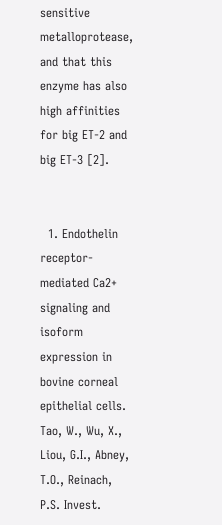sensitive metalloprotease, and that this enzyme has also high affinities for big ET-2 and big ET-3 [2].


  1. Endothelin receptor-mediated Ca2+ signaling and isoform expression in bovine corneal epithelial cells. Tao, W., Wu, X., Liou, G.I., Abney, T.O., Reinach, P.S. Invest.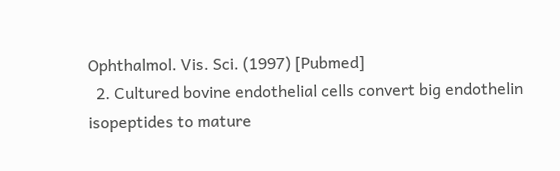Ophthalmol. Vis. Sci. (1997) [Pubmed]
  2. Cultured bovine endothelial cells convert big endothelin isopeptides to mature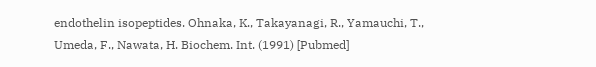endothelin isopeptides. Ohnaka, K., Takayanagi, R., Yamauchi, T., Umeda, F., Nawata, H. Biochem. Int. (1991) [Pubmed]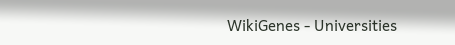WikiGenes - Universities